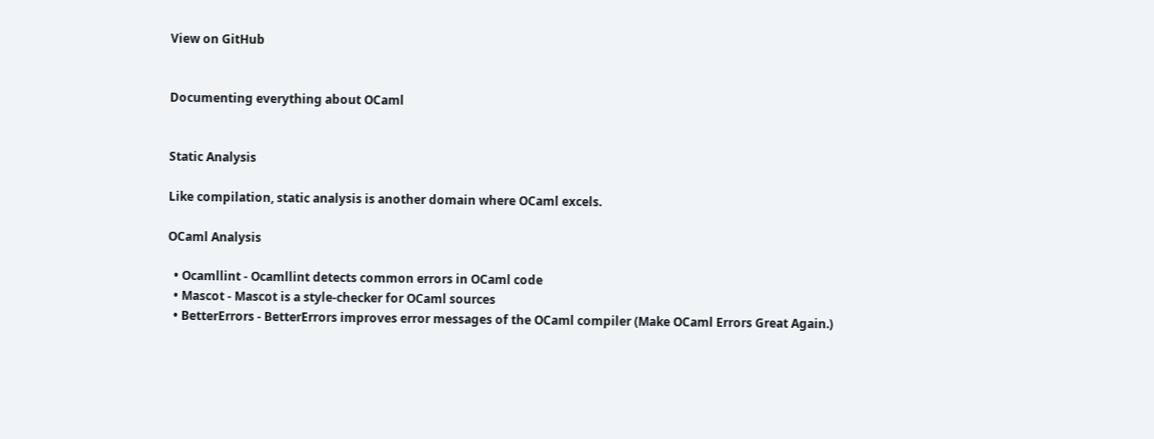View on GitHub


Documenting everything about OCaml


Static Analysis

Like compilation, static analysis is another domain where OCaml excels.

OCaml Analysis

  • Ocamllint - Ocamllint detects common errors in OCaml code
  • Mascot - Mascot is a style-checker for OCaml sources
  • BetterErrors - BetterErrors improves error messages of the OCaml compiler (Make OCaml Errors Great Again.)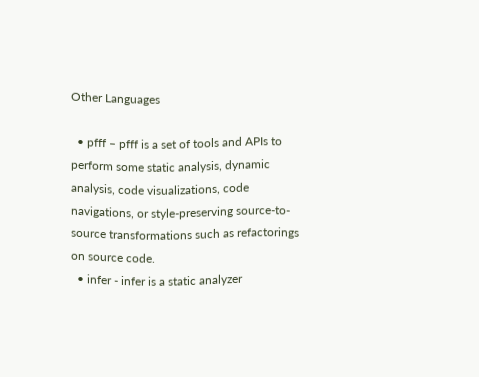Other Languages

  • pfff – pfff is a set of tools and APIs to perform some static analysis, dynamic analysis, code visualizations, code navigations, or style-preserving source-to-source transformations such as refactorings on source code.
  • infer - infer is a static analyzer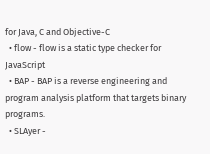for Java, C and Objective-C
  • flow - flow is a static type checker for JavaScript
  • BAP - BAP is a reverse engineering and program analysis platform that targets binary programs.
  • SLAyer -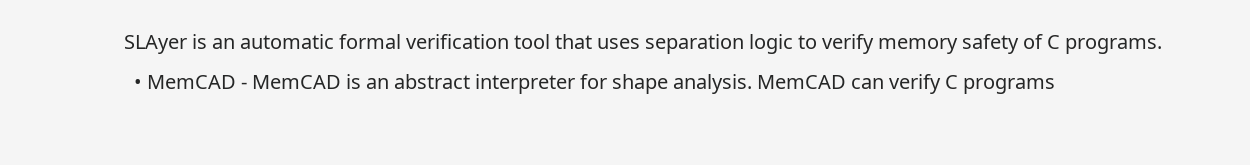SLAyer is an automatic formal verification tool that uses separation logic to verify memory safety of C programs.
  • MemCAD - MemCAD is an abstract interpreter for shape analysis. MemCAD can verify C programs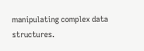manipulating complex data structures.